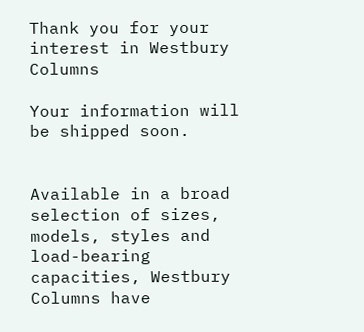Thank you for your interest in Westbury Columns

Your information will be shipped soon.


Available in a broad selection of sizes, models, styles and load-bearing capacities, Westbury Columns have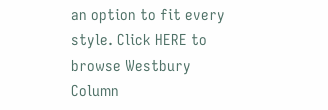an option to fit every style. Click HERE to browse Westbury Column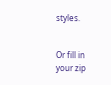styles.


Or fill in your zip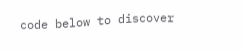code below to discover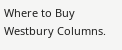Where to Buy Westbury Columns.